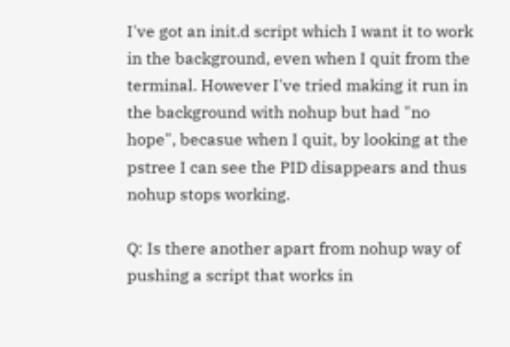I've got an init.d script which I want it to work in the background, even when I quit from the terminal. However I've tried making it run in the background with nohup but had "no hope", becasue when I quit, by looking at the pstree I can see the PID disappears and thus nohup stops working.

Q: Is there another apart from nohup way of pushing a script that works in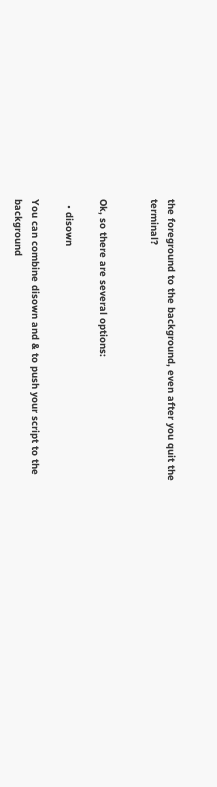the foreground to the background, even after you quit the terminal?


Ok, so there are several options:

  • disown

You can combine disown and & to push your script to the background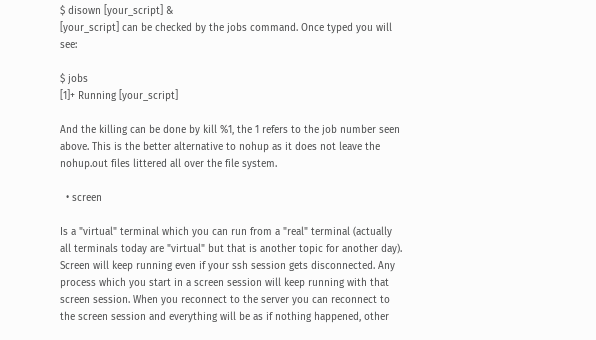$ disown [your_script] &
[your_script] can be checked by the jobs command. Once typed you will see:

$ jobs
[1]+ Running [your_script]

And the killing can be done by kill %1, the 1 refers to the job number seen above. This is the better alternative to nohup as it does not leave the nohup.out files littered all over the file system.

  • screen

Is a "virtual" terminal which you can run from a "real" terminal (actually all terminals today are "virtual" but that is another topic for another day). Screen will keep running even if your ssh session gets disconnected. Any process which you start in a screen session will keep running with that screen session. When you reconnect to the server you can reconnect to the screen session and everything will be as if nothing happened, other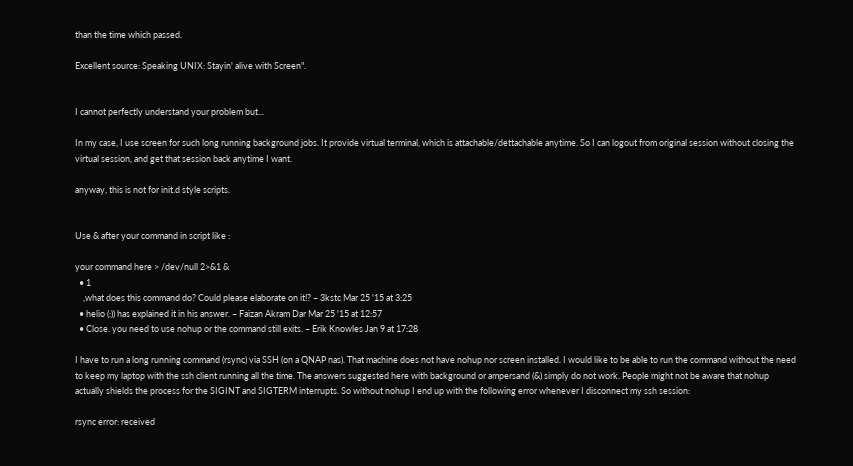than the time which passed.

Excellent source: Speaking UNIX: Stayin' alive with Screen".


I cannot perfectly understand your problem but...

In my case, I use screen for such long running background jobs. It provide virtual terminal, which is attachable/dettachable anytime. So I can logout from original session without closing the virtual session, and get that session back anytime I want.

anyway, this is not for init.d style scripts.


Use & after your command in script like :

your command here > /dev/null 2>&1 &
  • 1
    ,what does this command do? Could please elaborate on it!? – 3kstc Mar 25 '15 at 3:25
  • helio (:)) has explained it in his answer. – Faizan Akram Dar Mar 25 '15 at 12:57
  • Close. you need to use nohup or the command still exits. – Erik Knowles Jan 9 at 17:28

I have to run a long running command (rsync) via SSH (on a QNAP nas). That machine does not have nohup nor screen installed. I would like to be able to run the command without the need to keep my laptop with the ssh client running all the time. The answers suggested here with background or ampersand (&) simply do not work. People might not be aware that nohup actually shields the process for the SIGINT and SIGTERM interrupts. So without nohup I end up with the following error whenever I disconnect my ssh session:

rsync error: received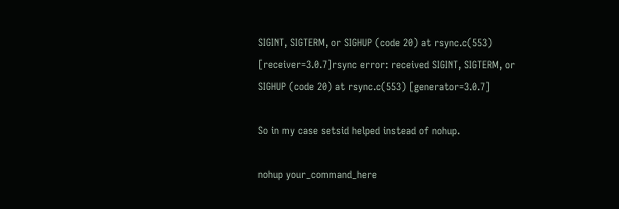SIGINT, SIGTERM, or SIGHUP (code 20) at rsync.c(553) [receiver=3.0.7]rsync error: received SIGINT, SIGTERM, or SIGHUP (code 20) at rsync.c(553) [generator=3.0.7]

So in my case setsid helped instead of nohup.

nohup your_command_here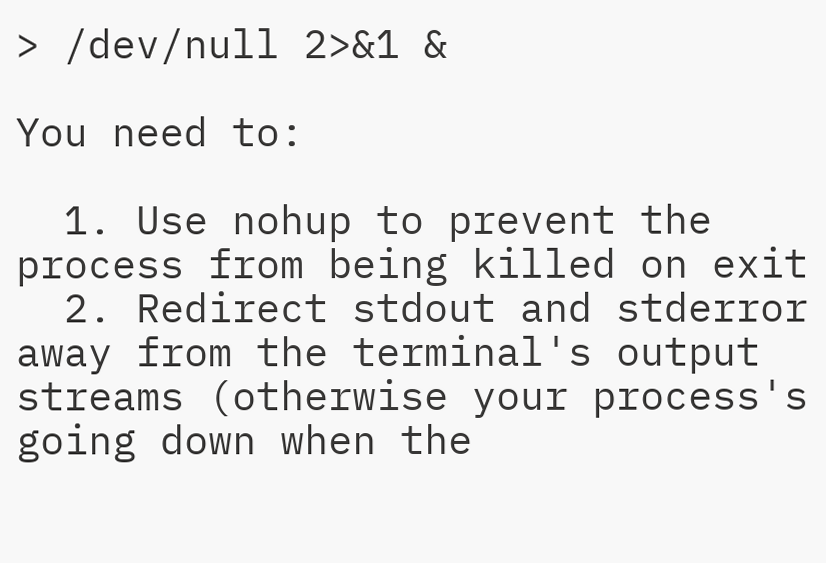> /dev/null 2>&1 &

You need to:

  1. Use nohup to prevent the process from being killed on exit
  2. Redirect stdout and stderror away from the terminal's output streams (otherwise your process's going down when the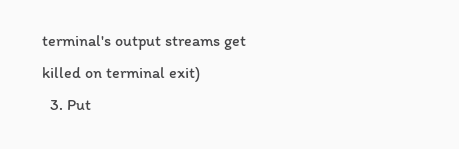terminal's output streams get killed on terminal exit)
  3. Put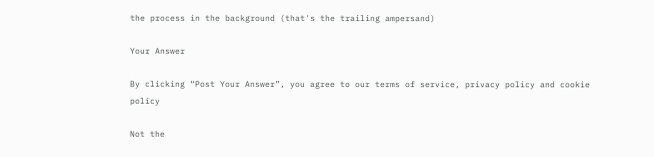the process in the background (that's the trailing ampersand)

Your Answer

By clicking “Post Your Answer”, you agree to our terms of service, privacy policy and cookie policy

Not the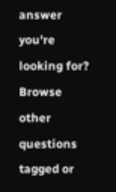answer you're looking for? Browse other questions tagged or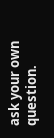ask your own question.